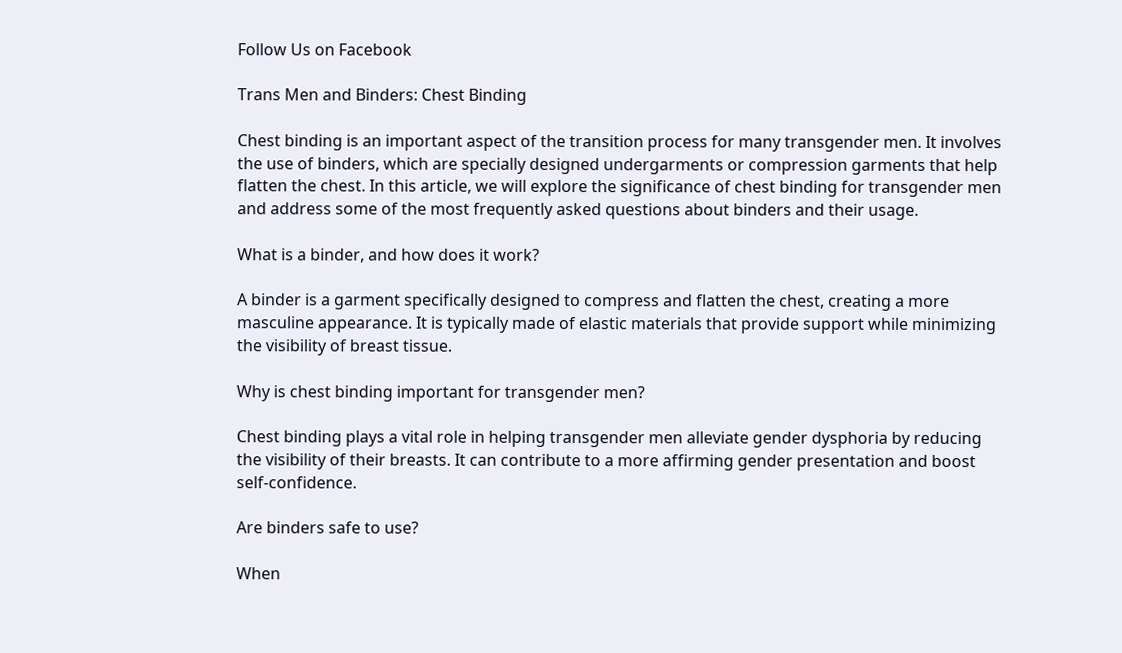Follow Us on Facebook

Trans Men and Binders: Chest Binding

Chest binding is an important aspect of the transition process for many transgender men. It involves the use of binders, which are specially designed undergarments or compression garments that help flatten the chest. In this article, we will explore the significance of chest binding for transgender men and address some of the most frequently asked questions about binders and their usage.

What is a binder, and how does it work?

A binder is a garment specifically designed to compress and flatten the chest, creating a more masculine appearance. It is typically made of elastic materials that provide support while minimizing the visibility of breast tissue.

Why is chest binding important for transgender men?

Chest binding plays a vital role in helping transgender men alleviate gender dysphoria by reducing the visibility of their breasts. It can contribute to a more affirming gender presentation and boost self-confidence.

Are binders safe to use?

When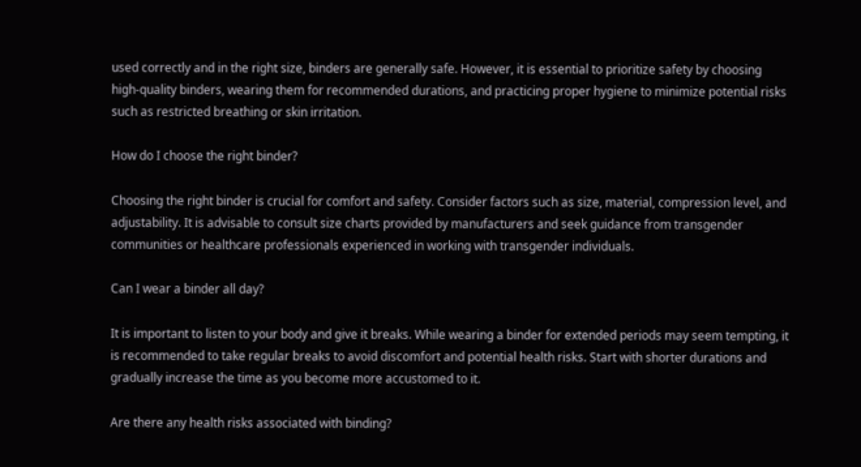used correctly and in the right size, binders are generally safe. However, it is essential to prioritize safety by choosing high-quality binders, wearing them for recommended durations, and practicing proper hygiene to minimize potential risks such as restricted breathing or skin irritation.

How do I choose the right binder?

Choosing the right binder is crucial for comfort and safety. Consider factors such as size, material, compression level, and adjustability. It is advisable to consult size charts provided by manufacturers and seek guidance from transgender communities or healthcare professionals experienced in working with transgender individuals.

Can I wear a binder all day?

It is important to listen to your body and give it breaks. While wearing a binder for extended periods may seem tempting, it is recommended to take regular breaks to avoid discomfort and potential health risks. Start with shorter durations and gradually increase the time as you become more accustomed to it.

Are there any health risks associated with binding?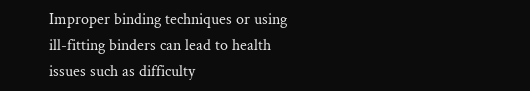Improper binding techniques or using ill-fitting binders can lead to health issues such as difficulty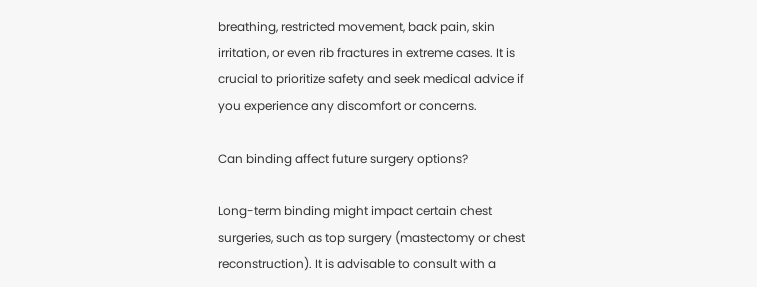breathing, restricted movement, back pain, skin irritation, or even rib fractures in extreme cases. It is crucial to prioritize safety and seek medical advice if you experience any discomfort or concerns.

Can binding affect future surgery options?

Long-term binding might impact certain chest surgeries, such as top surgery (mastectomy or chest reconstruction). It is advisable to consult with a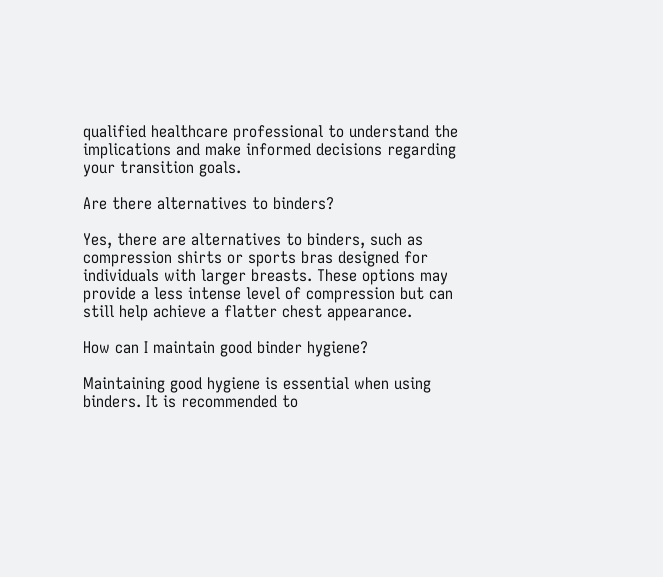qualified healthcare professional to understand the implications and make informed decisions regarding your transition goals.

Are there alternatives to binders?

Yes, there are alternatives to binders, such as compression shirts or sports bras designed for individuals with larger breasts. These options may provide a less intense level of compression but can still help achieve a flatter chest appearance.

How can I maintain good binder hygiene?

Maintaining good hygiene is essential when using binders. It is recommended to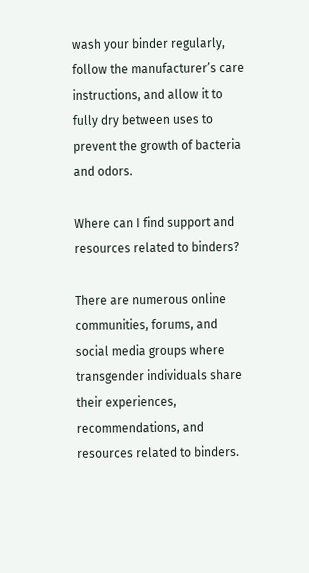wash your binder regularly, follow the manufacturer’s care instructions, and allow it to fully dry between uses to prevent the growth of bacteria and odors.

Where can I find support and resources related to binders?

There are numerous online communities, forums, and social media groups where transgender individuals share their experiences, recommendations, and resources related to binders.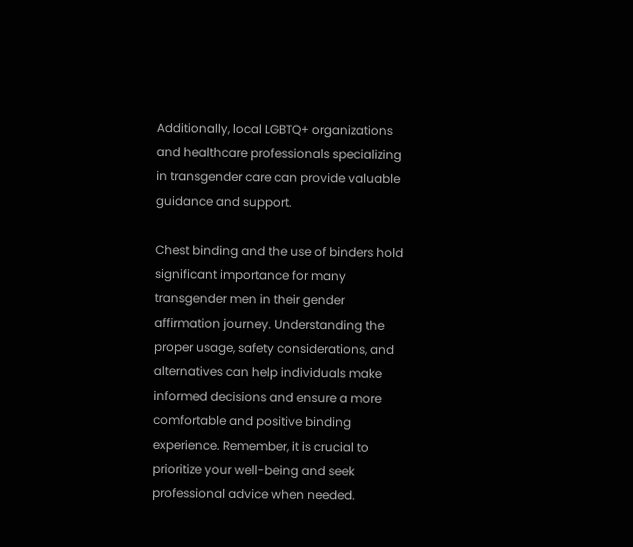Additionally, local LGBTQ+ organizations and healthcare professionals specializing in transgender care can provide valuable guidance and support.

Chest binding and the use of binders hold significant importance for many transgender men in their gender affirmation journey. Understanding the proper usage, safety considerations, and alternatives can help individuals make informed decisions and ensure a more comfortable and positive binding experience. Remember, it is crucial to prioritize your well-being and seek professional advice when needed.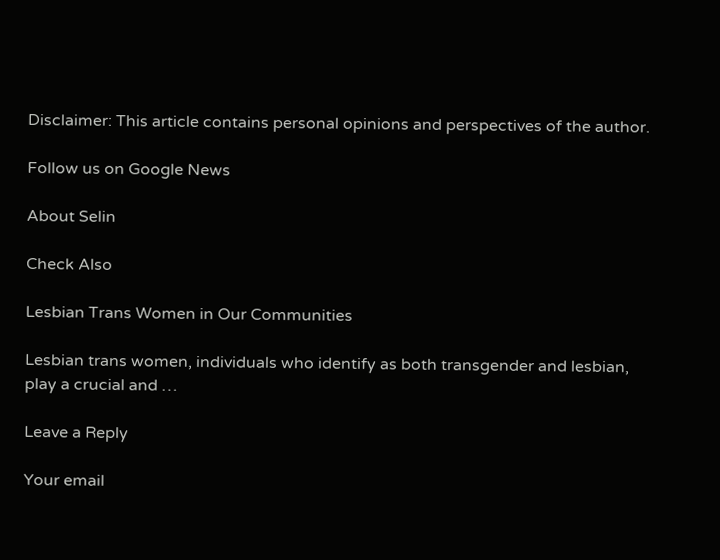Disclaimer: This article contains personal opinions and perspectives of the author.

Follow us on Google News

About Selin

Check Also

Lesbian Trans Women in Our Communities

Lesbian trans women, individuals who identify as both transgender and lesbian, play a crucial and …

Leave a Reply

Your email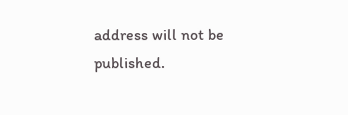address will not be published.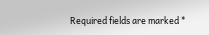Required fields are marked *